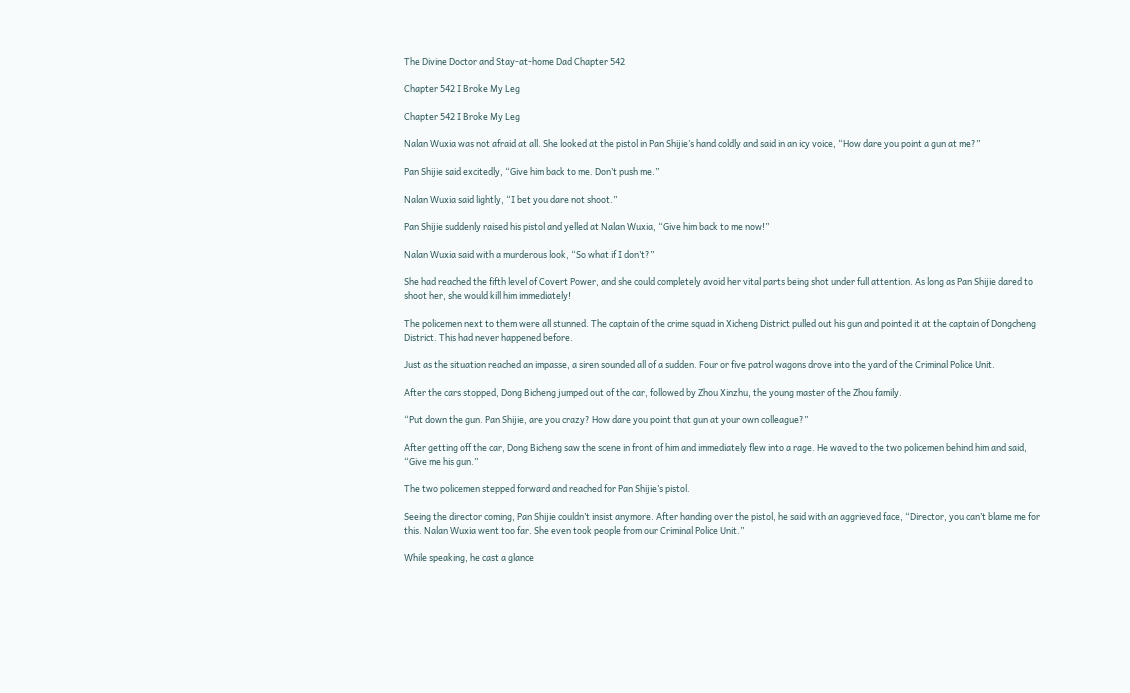The Divine Doctor and Stay-at-home Dad Chapter 542

Chapter 542 I Broke My Leg

Chapter 542 I Broke My Leg

Nalan Wuxia was not afraid at all. She looked at the pistol in Pan Shijie’s hand coldly and said in an icy voice, “How dare you point a gun at me?”

Pan Shijie said excitedly, “Give him back to me. Don’t push me.”

Nalan Wuxia said lightly, “I bet you dare not shoot.”

Pan Shijie suddenly raised his pistol and yelled at Nalan Wuxia, “Give him back to me now!”

Nalan Wuxia said with a murderous look, “So what if I don’t?”

She had reached the fifth level of Covert Power, and she could completely avoid her vital parts being shot under full attention. As long as Pan Shijie dared to shoot her, she would kill him immediately!

The policemen next to them were all stunned. The captain of the crime squad in Xicheng District pulled out his gun and pointed it at the captain of Dongcheng District. This had never happened before.

Just as the situation reached an impasse, a siren sounded all of a sudden. Four or five patrol wagons drove into the yard of the Criminal Police Unit.

After the cars stopped, Dong Bicheng jumped out of the car, followed by Zhou Xinzhu, the young master of the Zhou family.

“Put down the gun. Pan Shijie, are you crazy? How dare you point that gun at your own colleague?”

After getting off the car, Dong Bicheng saw the scene in front of him and immediately flew into a rage. He waved to the two policemen behind him and said, “Give me his gun.”

The two policemen stepped forward and reached for Pan Shijie’s pistol.

Seeing the director coming, Pan Shijie couldn’t insist anymore. After handing over the pistol, he said with an aggrieved face, “Director, you can’t blame me for this. Nalan Wuxia went too far. She even took people from our Criminal Police Unit.”

While speaking, he cast a glance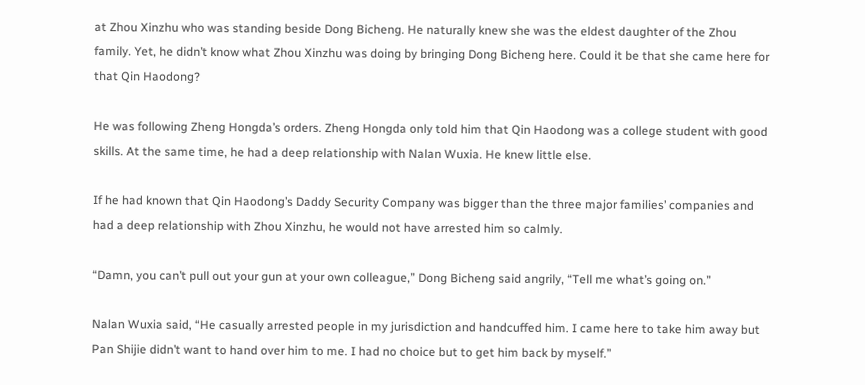at Zhou Xinzhu who was standing beside Dong Bicheng. He naturally knew she was the eldest daughter of the Zhou family. Yet, he didn’t know what Zhou Xinzhu was doing by bringing Dong Bicheng here. Could it be that she came here for that Qin Haodong?

He was following Zheng Hongda’s orders. Zheng Hongda only told him that Qin Haodong was a college student with good skills. At the same time, he had a deep relationship with Nalan Wuxia. He knew little else.

If he had known that Qin Haodong’s Daddy Security Company was bigger than the three major families’ companies and had a deep relationship with Zhou Xinzhu, he would not have arrested him so calmly.

“Damn, you can’t pull out your gun at your own colleague,” Dong Bicheng said angrily, “Tell me what’s going on.”

Nalan Wuxia said, “He casually arrested people in my jurisdiction and handcuffed him. I came here to take him away but Pan Shijie didn’t want to hand over him to me. I had no choice but to get him back by myself.”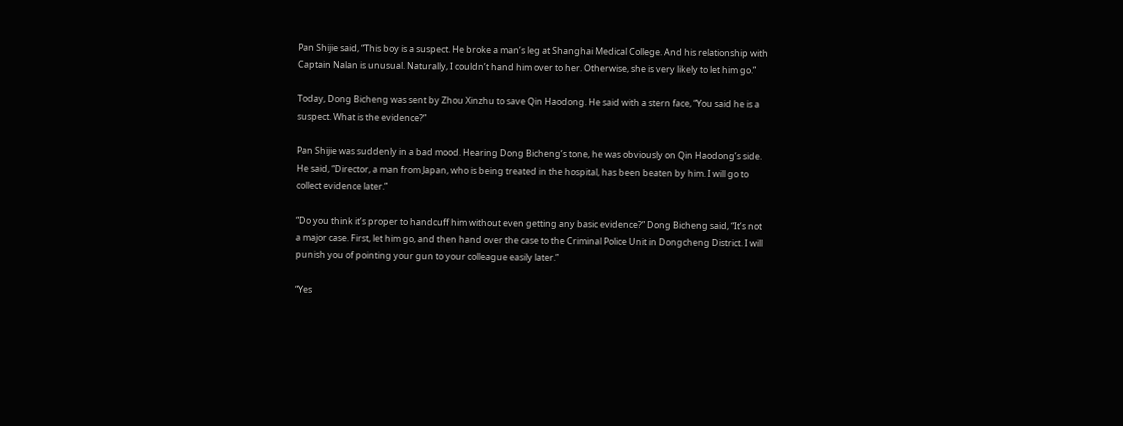Pan Shijie said, “This boy is a suspect. He broke a man’s leg at Shanghai Medical College. And his relationship with Captain Nalan is unusual. Naturally, I couldn’t hand him over to her. Otherwise, she is very likely to let him go.”

Today, Dong Bicheng was sent by Zhou Xinzhu to save Qin Haodong. He said with a stern face, “You said he is a suspect. What is the evidence?”

Pan Shijie was suddenly in a bad mood. Hearing Dong Bicheng’s tone, he was obviously on Qin Haodong’s side. He said, “Director, a man from Japan, who is being treated in the hospital, has been beaten by him. I will go to collect evidence later.”

“Do you think it’s proper to handcuff him without even getting any basic evidence?” Dong Bicheng said, “It’s not a major case. First, let him go, and then hand over the case to the Criminal Police Unit in Dongcheng District. I will punish you of pointing your gun to your colleague easily later.”

“Yes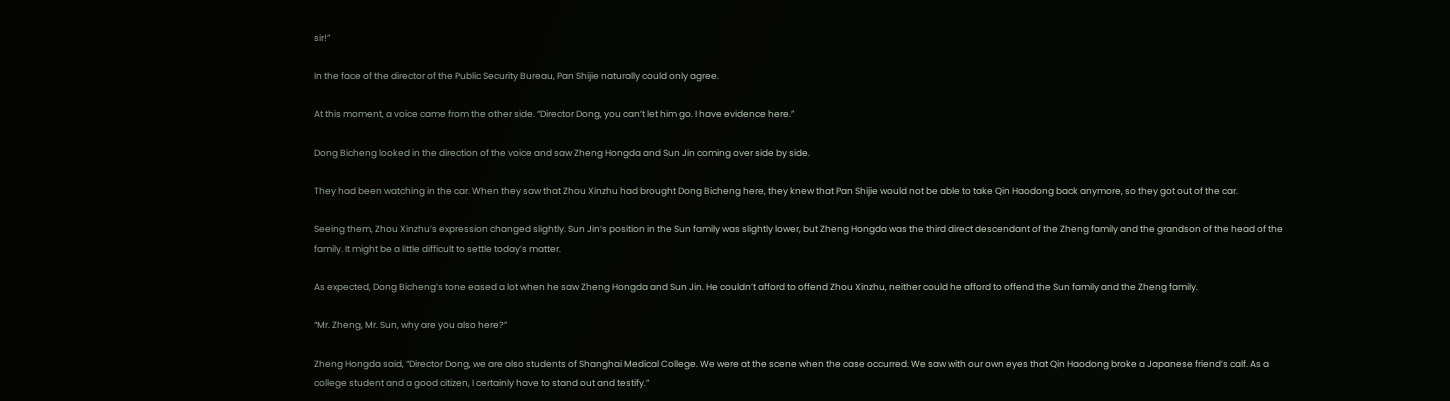sir!”

In the face of the director of the Public Security Bureau, Pan Shijie naturally could only agree.

At this moment, a voice came from the other side. “Director Dong, you can’t let him go. I have evidence here.”

Dong Bicheng looked in the direction of the voice and saw Zheng Hongda and Sun Jin coming over side by side.

They had been watching in the car. When they saw that Zhou Xinzhu had brought Dong Bicheng here, they knew that Pan Shijie would not be able to take Qin Haodong back anymore, so they got out of the car.

Seeing them, Zhou Xinzhu’s expression changed slightly. Sun Jin’s position in the Sun family was slightly lower, but Zheng Hongda was the third direct descendant of the Zheng family and the grandson of the head of the family. It might be a little difficult to settle today’s matter.

As expected, Dong Bicheng’s tone eased a lot when he saw Zheng Hongda and Sun Jin. He couldn’t afford to offend Zhou Xinzhu, neither could he afford to offend the Sun family and the Zheng family.

“Mr. Zheng, Mr. Sun, why are you also here?”

Zheng Hongda said, “Director Dong, we are also students of Shanghai Medical College. We were at the scene when the case occurred. We saw with our own eyes that Qin Haodong broke a Japanese friend’s calf. As a college student and a good citizen, I certainly have to stand out and testify.”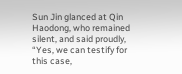Sun Jin glanced at Qin Haodong, who remained silent, and said proudly, “Yes, we can testify for this case,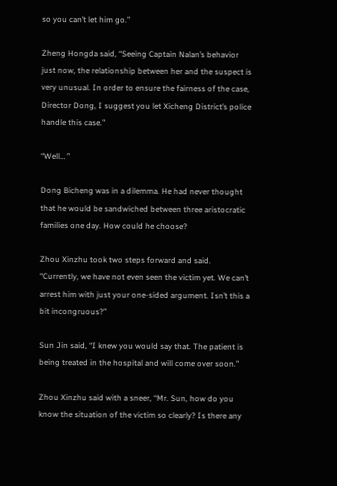so you can’t let him go.”

Zheng Hongda said, “Seeing Captain Nalan’s behavior just now, the relationship between her and the suspect is very unusual. In order to ensure the fairness of the case, Director Dong, I suggest you let Xicheng District’s police handle this case.”

“Well… ”

Dong Bicheng was in a dilemma. He had never thought that he would be sandwiched between three aristocratic families one day. How could he choose?

Zhou Xinzhu took two steps forward and said. “Currently, we have not even seen the victim yet. We can’t arrest him with just your one-sided argument. Isn’t this a bit incongruous?”

Sun Jin said, “I knew you would say that. The patient is being treated in the hospital and will come over soon.”

Zhou Xinzhu said with a sneer, “Mr. Sun, how do you know the situation of the victim so clearly? Is there any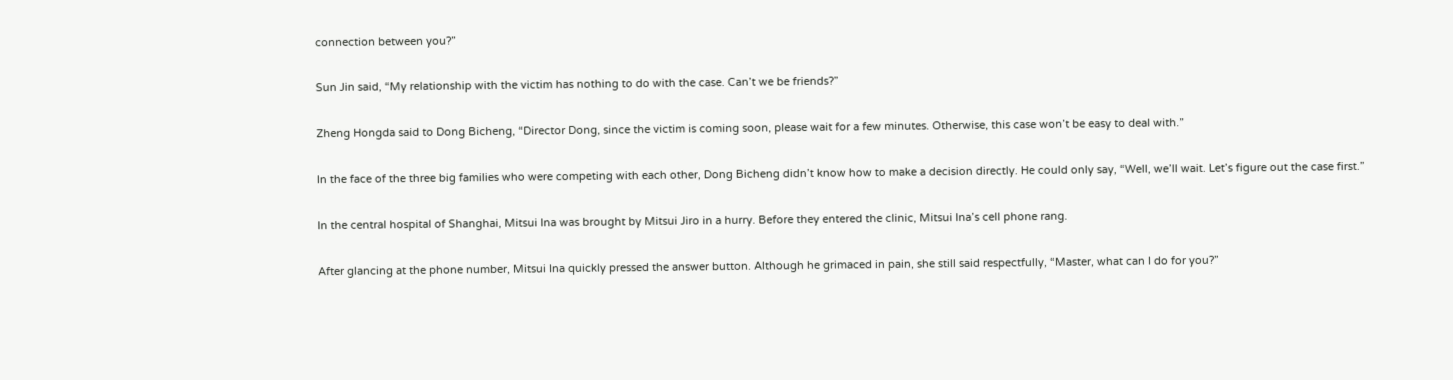connection between you?”

Sun Jin said, “My relationship with the victim has nothing to do with the case. Can’t we be friends?”

Zheng Hongda said to Dong Bicheng, “Director Dong, since the victim is coming soon, please wait for a few minutes. Otherwise, this case won’t be easy to deal with.”

In the face of the three big families who were competing with each other, Dong Bicheng didn’t know how to make a decision directly. He could only say, “Well, we’ll wait. Let’s figure out the case first.”

In the central hospital of Shanghai, Mitsui Ina was brought by Mitsui Jiro in a hurry. Before they entered the clinic, Mitsui Ina’s cell phone rang.

After glancing at the phone number, Mitsui Ina quickly pressed the answer button. Although he grimaced in pain, she still said respectfully, “Master, what can I do for you?”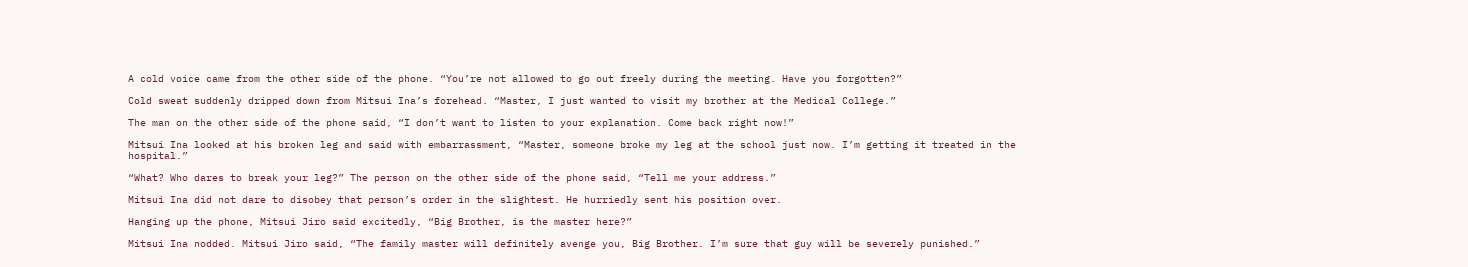A cold voice came from the other side of the phone. “You’re not allowed to go out freely during the meeting. Have you forgotten?”

Cold sweat suddenly dripped down from Mitsui Ina’s forehead. “Master, I just wanted to visit my brother at the Medical College.”

The man on the other side of the phone said, “I don’t want to listen to your explanation. Come back right now!”

Mitsui Ina looked at his broken leg and said with embarrassment, “Master, someone broke my leg at the school just now. I’m getting it treated in the hospital.”

“What? Who dares to break your leg?” The person on the other side of the phone said, “Tell me your address.”

Mitsui Ina did not dare to disobey that person’s order in the slightest. He hurriedly sent his position over.

Hanging up the phone, Mitsui Jiro said excitedly, “Big Brother, is the master here?”

Mitsui Ina nodded. Mitsui Jiro said, “The family master will definitely avenge you, Big Brother. I’m sure that guy will be severely punished.”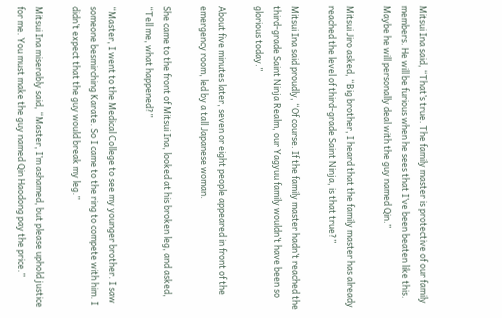Mitsui Ina said, “That’s true. The family master is protective of our family members. He will be furious when he sees that I’ve been beaten like this. Maybe he will personally deal with the guy named Qin.”

Mitsui Jiro asked, “Big brother, I heard that the family master has already reached the level of third-grade Saint Ninja, is that true?”

Mitsui Ina said proudly, “Of course. If the family master hadn’t reached the third-grade Saint Ninja Realm, our Yagyuu family wouldn’t have been so glorious today.”

About five minutes later, seven or eight people appeared in front of the emergency room, led by a tall Japanese woman.

She came to the front of Mitsui Ina, looked at his broken leg, and asked, “Tell me, what happened?”

“Master, I went to the Medical College to see my younger brother. I saw someone besmirching Karate. So I came to the ring to compete with him. I didn’t expect that the guy would break my leg.”

Mitsui Ina miserably said, “Master, I’m ashamed, but please uphold justice for me. You must make the guy named Qin Haodong pay the price.”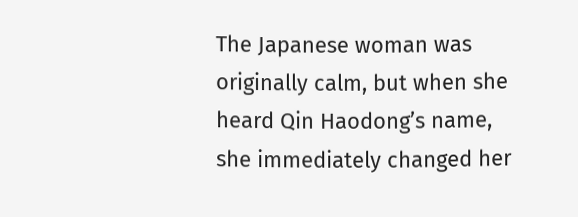The Japanese woman was originally calm, but when she heard Qin Haodong’s name, she immediately changed her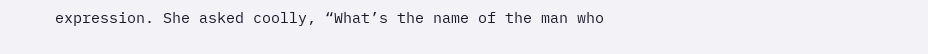expression. She asked coolly, “What’s the name of the man who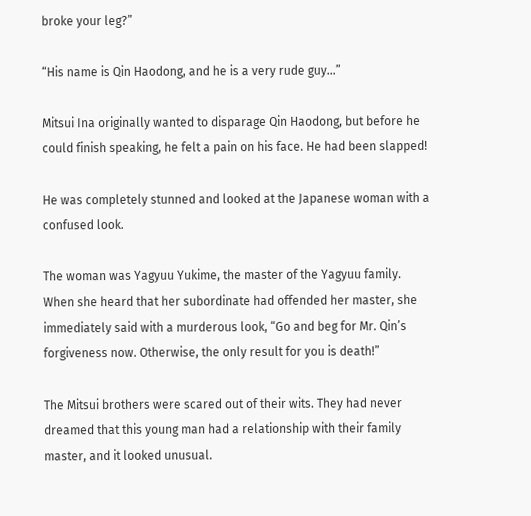broke your leg?”

“His name is Qin Haodong, and he is a very rude guy…”

Mitsui Ina originally wanted to disparage Qin Haodong, but before he could finish speaking, he felt a pain on his face. He had been slapped!

He was completely stunned and looked at the Japanese woman with a confused look.

The woman was Yagyuu Yukime, the master of the Yagyuu family. When she heard that her subordinate had offended her master, she immediately said with a murderous look, “Go and beg for Mr. Qin’s forgiveness now. Otherwise, the only result for you is death!”

The Mitsui brothers were scared out of their wits. They had never dreamed that this young man had a relationship with their family master, and it looked unusual.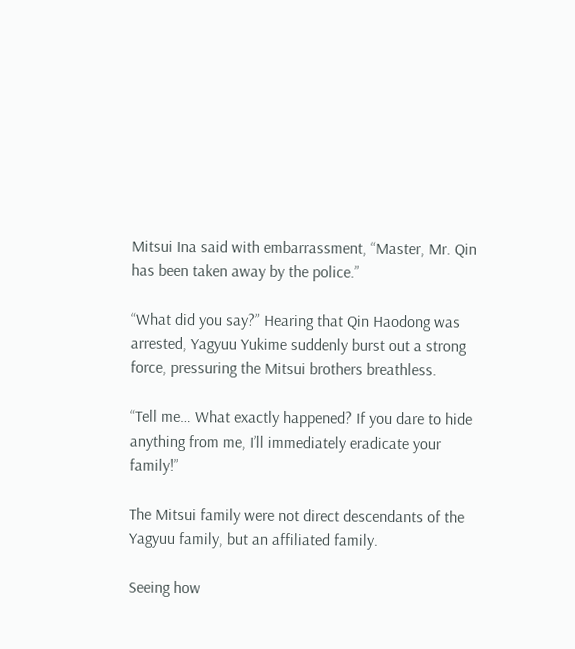Mitsui Ina said with embarrassment, “Master, Mr. Qin has been taken away by the police.”

“What did you say?” Hearing that Qin Haodong was arrested, Yagyuu Yukime suddenly burst out a strong force, pressuring the Mitsui brothers breathless.

“Tell me… What exactly happened? If you dare to hide anything from me, I’ll immediately eradicate your family!”

The Mitsui family were not direct descendants of the Yagyuu family, but an affiliated family.

Seeing how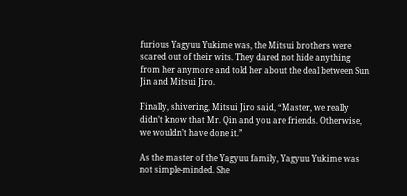furious Yagyuu Yukime was, the Mitsui brothers were scared out of their wits. They dared not hide anything from her anymore and told her about the deal between Sun Jin and Mitsui Jiro.

Finally, shivering, Mitsui Jiro said, “Master, we really didn’t know that Mr. Qin and you are friends. Otherwise, we wouldn’t have done it.”

As the master of the Yagyuu family, Yagyuu Yukime was not simple-minded. She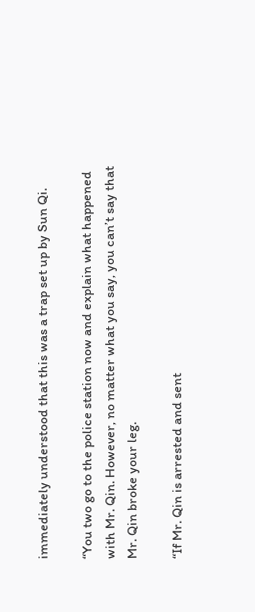immediately understood that this was a trap set up by Sun Qi.

“You two go to the police station now and explain what happened with Mr. Qin. However, no matter what you say, you can’t say that Mr. Qin broke your leg.

“If Mr. Qin is arrested and sent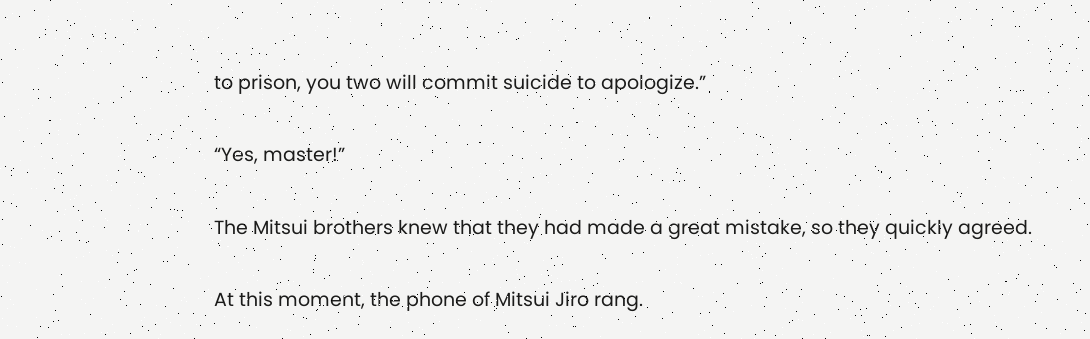to prison, you two will commit suicide to apologize.”

“Yes, master!”

The Mitsui brothers knew that they had made a great mistake, so they quickly agreed.

At this moment, the phone of Mitsui Jiro rang.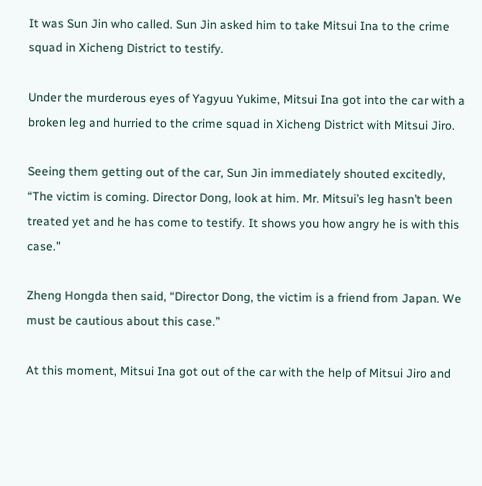It was Sun Jin who called. Sun Jin asked him to take Mitsui Ina to the crime squad in Xicheng District to testify.

Under the murderous eyes of Yagyuu Yukime, Mitsui Ina got into the car with a broken leg and hurried to the crime squad in Xicheng District with Mitsui Jiro.

Seeing them getting out of the car, Sun Jin immediately shouted excitedly, “The victim is coming. Director Dong, look at him. Mr. Mitsui’s leg hasn’t been treated yet and he has come to testify. It shows you how angry he is with this case.”

Zheng Hongda then said, “Director Dong, the victim is a friend from Japan. We must be cautious about this case.”

At this moment, Mitsui Ina got out of the car with the help of Mitsui Jiro and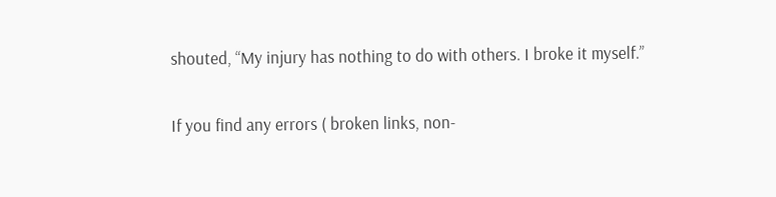shouted, “My injury has nothing to do with others. I broke it myself.”

If you find any errors ( broken links, non-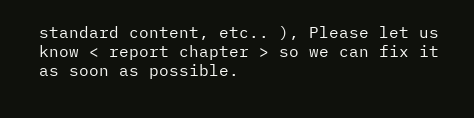standard content, etc.. ), Please let us know < report chapter > so we can fix it as soon as possible.